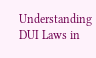Understanding DUI Laws in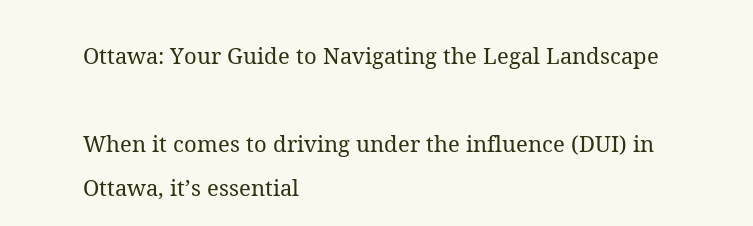Ottawa: Your Guide to Navigating the Legal Landscape

When it comes to driving under the influence (DUI) in Ottawa, it’s essential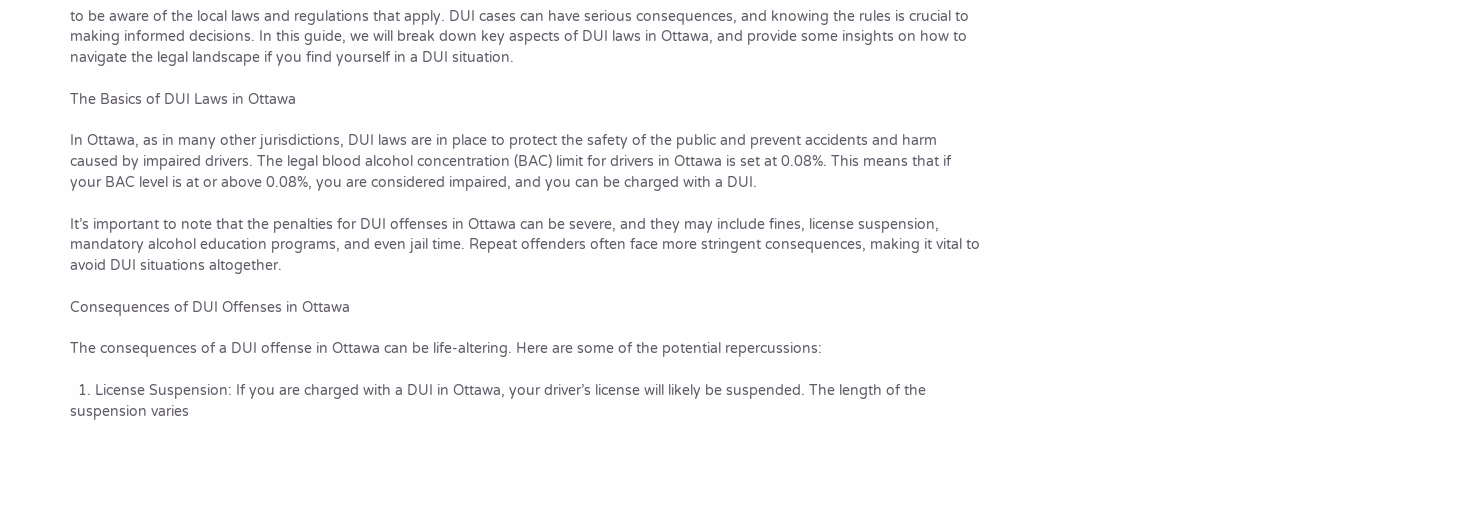to be aware of the local laws and regulations that apply. DUI cases can have serious consequences, and knowing the rules is crucial to making informed decisions. In this guide, we will break down key aspects of DUI laws in Ottawa, and provide some insights on how to navigate the legal landscape if you find yourself in a DUI situation.

The Basics of DUI Laws in Ottawa

In Ottawa, as in many other jurisdictions, DUI laws are in place to protect the safety of the public and prevent accidents and harm caused by impaired drivers. The legal blood alcohol concentration (BAC) limit for drivers in Ottawa is set at 0.08%. This means that if your BAC level is at or above 0.08%, you are considered impaired, and you can be charged with a DUI.

It’s important to note that the penalties for DUI offenses in Ottawa can be severe, and they may include fines, license suspension, mandatory alcohol education programs, and even jail time. Repeat offenders often face more stringent consequences, making it vital to avoid DUI situations altogether.

Consequences of DUI Offenses in Ottawa

The consequences of a DUI offense in Ottawa can be life-altering. Here are some of the potential repercussions:

  1. License Suspension: If you are charged with a DUI in Ottawa, your driver’s license will likely be suspended. The length of the suspension varies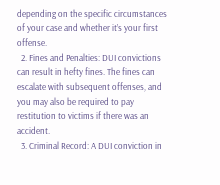depending on the specific circumstances of your case and whether it’s your first offense.
  2. Fines and Penalties: DUI convictions can result in hefty fines. The fines can escalate with subsequent offenses, and you may also be required to pay restitution to victims if there was an accident.
  3. Criminal Record: A DUI conviction in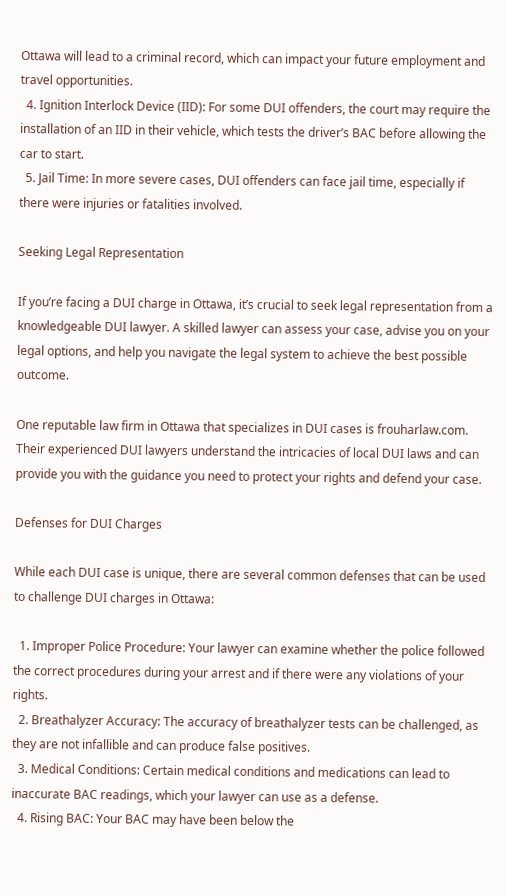Ottawa will lead to a criminal record, which can impact your future employment and travel opportunities.
  4. Ignition Interlock Device (IID): For some DUI offenders, the court may require the installation of an IID in their vehicle, which tests the driver’s BAC before allowing the car to start.
  5. Jail Time: In more severe cases, DUI offenders can face jail time, especially if there were injuries or fatalities involved.

Seeking Legal Representation

If you’re facing a DUI charge in Ottawa, it’s crucial to seek legal representation from a knowledgeable DUI lawyer. A skilled lawyer can assess your case, advise you on your legal options, and help you navigate the legal system to achieve the best possible outcome.

One reputable law firm in Ottawa that specializes in DUI cases is frouharlaw.com. Their experienced DUI lawyers understand the intricacies of local DUI laws and can provide you with the guidance you need to protect your rights and defend your case.

Defenses for DUI Charges

While each DUI case is unique, there are several common defenses that can be used to challenge DUI charges in Ottawa:

  1. Improper Police Procedure: Your lawyer can examine whether the police followed the correct procedures during your arrest and if there were any violations of your rights.
  2. Breathalyzer Accuracy: The accuracy of breathalyzer tests can be challenged, as they are not infallible and can produce false positives.
  3. Medical Conditions: Certain medical conditions and medications can lead to inaccurate BAC readings, which your lawyer can use as a defense.
  4. Rising BAC: Your BAC may have been below the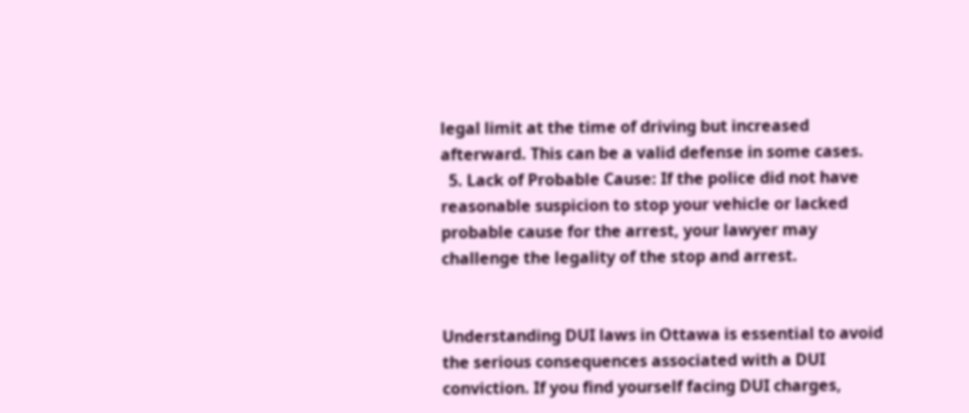legal limit at the time of driving but increased afterward. This can be a valid defense in some cases.
  5. Lack of Probable Cause: If the police did not have reasonable suspicion to stop your vehicle or lacked probable cause for the arrest, your lawyer may challenge the legality of the stop and arrest.


Understanding DUI laws in Ottawa is essential to avoid the serious consequences associated with a DUI conviction. If you find yourself facing DUI charges,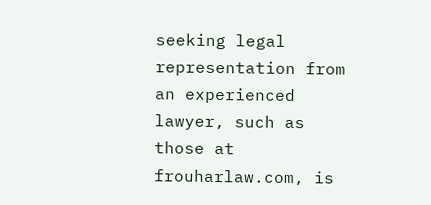seeking legal representation from an experienced lawyer, such as those at frouharlaw.com, is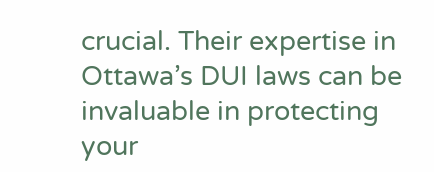crucial. Their expertise in Ottawa’s DUI laws can be invaluable in protecting your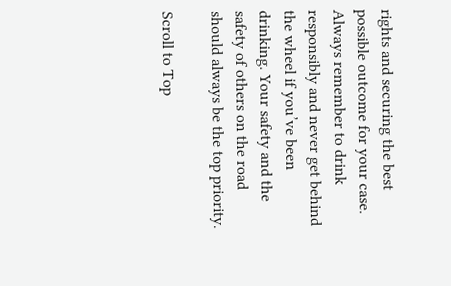rights and securing the best possible outcome for your case. Always remember to drink responsibly and never get behind the wheel if you’ve been drinking. Your safety and the safety of others on the road should always be the top priority.

Scroll to Top